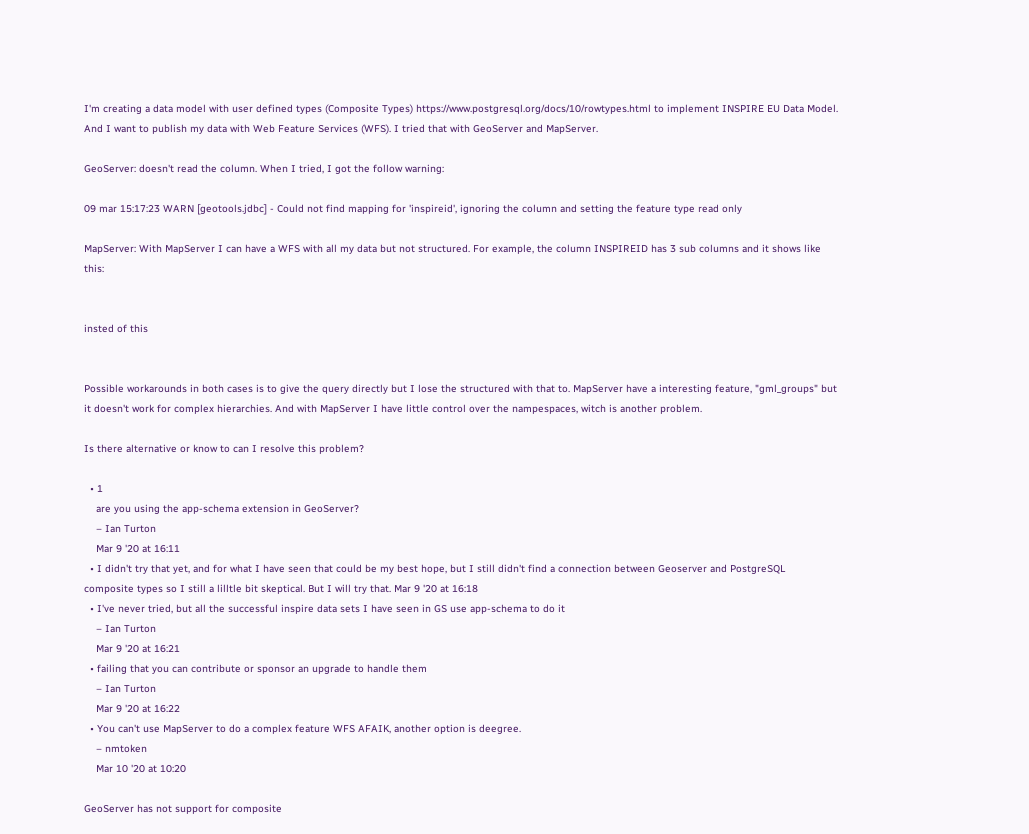I'm creating a data model with user defined types (Composite Types) https://www.postgresql.org/docs/10/rowtypes.html to implement INSPIRE EU Data Model. And I want to publish my data with Web Feature Services (WFS). I tried that with GeoServer and MapServer.

GeoServer: doesn't read the column. When I tried, I got the follow warning:

09 mar 15:17:23 WARN [geotools.jdbc] - Could not find mapping for 'inspireid', ignoring the column and setting the feature type read only

MapServer: With MapServer I can have a WFS with all my data but not structured. For example, the column INSPIREID has 3 sub columns and it shows like this:


insted of this


Possible workarounds in both cases is to give the query directly but I lose the structured with that to. MapServer have a interesting feature, "gml_groups" but it doesn't work for complex hierarchies. And with MapServer I have little control over the nampespaces, witch is another problem.

Is there alternative or know to can I resolve this problem?

  • 1
    are you using the app-schema extension in GeoServer?
    – Ian Turton
    Mar 9 '20 at 16:11
  • I didn't try that yet, and for what I have seen that could be my best hope, but I still didn't find a connection between Geoserver and PostgreSQL composite types so I still a lilltle bit skeptical. But I will try that. Mar 9 '20 at 16:18
  • I've never tried, but all the successful inspire data sets I have seen in GS use app-schema to do it
    – Ian Turton
    Mar 9 '20 at 16:21
  • failing that you can contribute or sponsor an upgrade to handle them
    – Ian Turton
    Mar 9 '20 at 16:22
  • You can't use MapServer to do a complex feature WFS AFAIK, another option is deegree.
    – nmtoken
    Mar 10 '20 at 10:20

GeoServer has not support for composite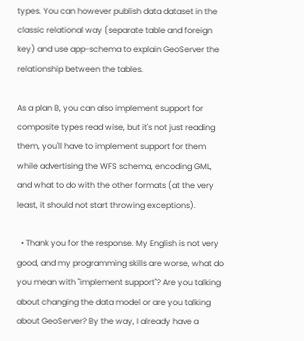types. You can however publish data dataset in the classic relational way (separate table and foreign key) and use app-schema to explain GeoServer the relationship between the tables.

As a plan B, you can also implement support for composite types read wise, but it's not just reading them, you'll have to implement support for them while advertising the WFS schema, encoding GML, and what to do with the other formats (at the very least, it should not start throwing exceptions).

  • Thank you for the response. My English is not very good, and my programming skills are worse, what do you mean with "implement support"? Are you talking about changing the data model or are you talking about GeoServer? By the way, I already have a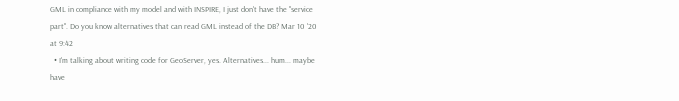GML in compliance with my model and with INSPIRE, I just don't have the "service part". Do you know alternatives that can read GML instead of the DB? Mar 10 '20 at 9:42
  • I'm talking about writing code for GeoServer, yes. Alternatives... hum... maybe have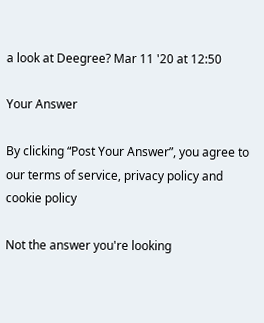a look at Deegree? Mar 11 '20 at 12:50

Your Answer

By clicking “Post Your Answer”, you agree to our terms of service, privacy policy and cookie policy

Not the answer you're looking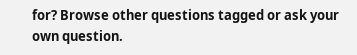for? Browse other questions tagged or ask your own question.